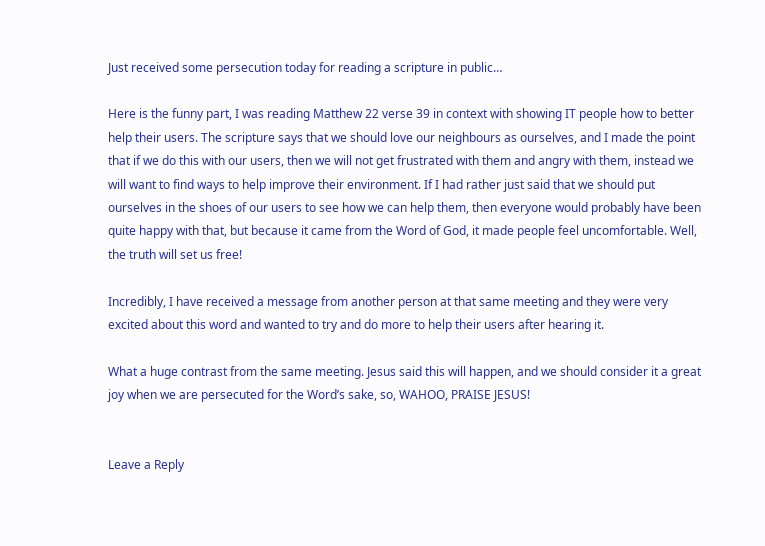Just received some persecution today for reading a scripture in public…

Here is the funny part, I was reading Matthew 22 verse 39 in context with showing IT people how to better help their users. The scripture says that we should love our neighbours as ourselves, and I made the point that if we do this with our users, then we will not get frustrated with them and angry with them, instead we will want to find ways to help improve their environment. If I had rather just said that we should put ourselves in the shoes of our users to see how we can help them, then everyone would probably have been quite happy with that, but because it came from the Word of God, it made people feel uncomfortable. Well, the truth will set us free!

Incredibly, I have received a message from another person at that same meeting and they were very excited about this word and wanted to try and do more to help their users after hearing it.

What a huge contrast from the same meeting. Jesus said this will happen, and we should consider it a great joy when we are persecuted for the Word’s sake, so, WAHOO, PRAISE JESUS!


Leave a Reply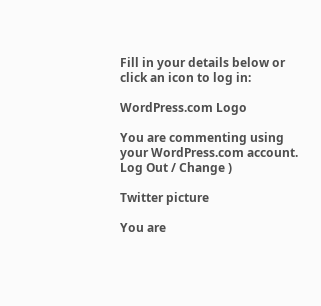Fill in your details below or click an icon to log in:

WordPress.com Logo

You are commenting using your WordPress.com account. Log Out / Change )

Twitter picture

You are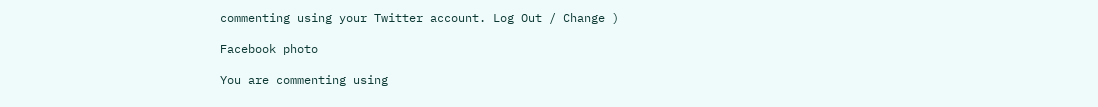commenting using your Twitter account. Log Out / Change )

Facebook photo

You are commenting using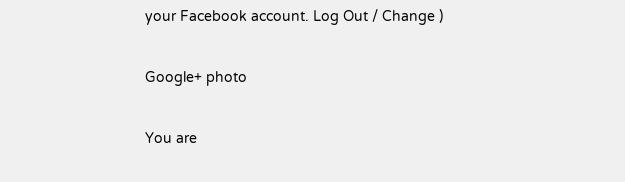your Facebook account. Log Out / Change )

Google+ photo

You are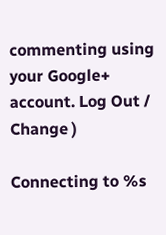commenting using your Google+ account. Log Out / Change )

Connecting to %s